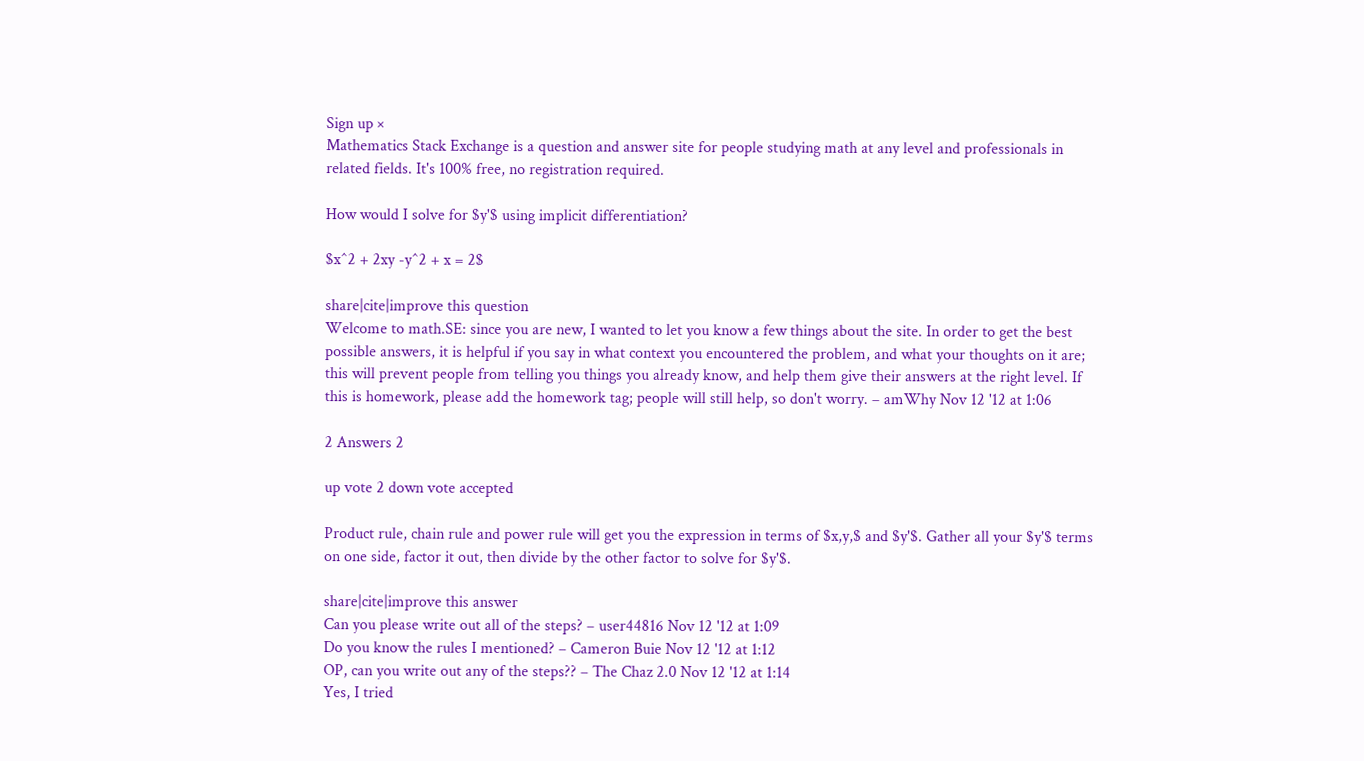Sign up ×
Mathematics Stack Exchange is a question and answer site for people studying math at any level and professionals in related fields. It's 100% free, no registration required.

How would I solve for $y'$ using implicit differentiation?

$x^2 + 2xy -y^2 + x = 2$

share|cite|improve this question
Welcome to math.SE: since you are new, I wanted to let you know a few things about the site. In order to get the best possible answers, it is helpful if you say in what context you encountered the problem, and what your thoughts on it are; this will prevent people from telling you things you already know, and help them give their answers at the right level. If this is homework, please add the homework tag; people will still help, so don't worry. – amWhy Nov 12 '12 at 1:06

2 Answers 2

up vote 2 down vote accepted

Product rule, chain rule and power rule will get you the expression in terms of $x,y,$ and $y'$. Gather all your $y'$ terms on one side, factor it out, then divide by the other factor to solve for $y'$.

share|cite|improve this answer
Can you please write out all of the steps? – user44816 Nov 12 '12 at 1:09
Do you know the rules I mentioned? – Cameron Buie Nov 12 '12 at 1:12
OP, can you write out any of the steps?? – The Chaz 2.0 Nov 12 '12 at 1:14
Yes, I tried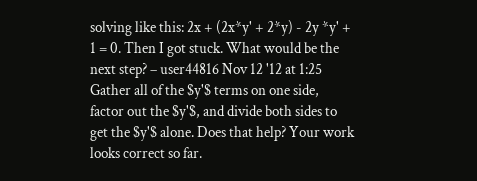solving like this: 2x + (2x*y' + 2*y) - 2y *y' + 1 = 0. Then I got stuck. What would be the next step? – user44816 Nov 12 '12 at 1:25
Gather all of the $y'$ terms on one side, factor out the $y'$, and divide both sides to get the $y'$ alone. Does that help? Your work looks correct so far.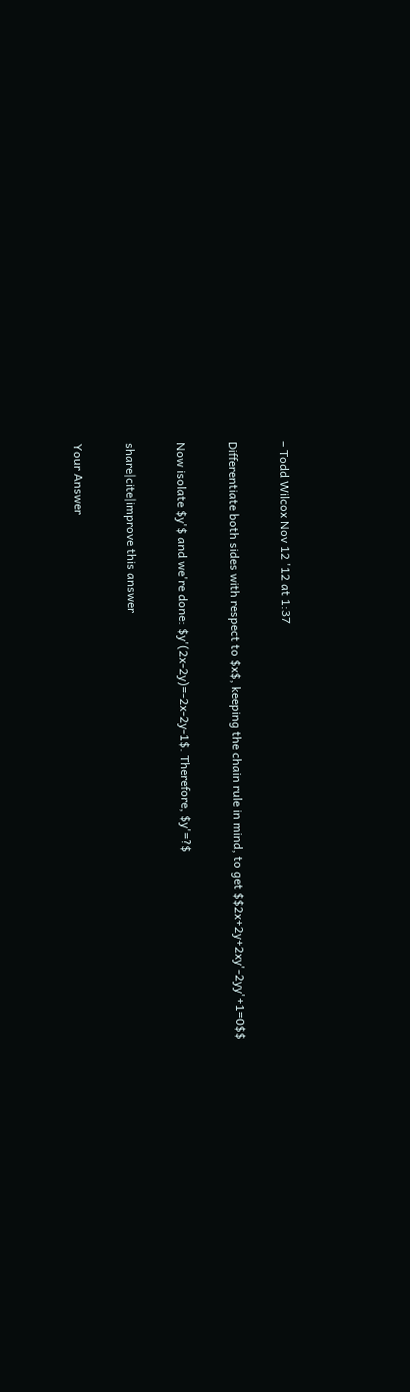– Todd Wilcox Nov 12 '12 at 1:37

Differentiate both sides with respect to $x$, keeping the chain rule in mind, to get $$2x+2y+2xy'-2yy'+1=0$$

Now isolate $y'$ and we're done: $y'(2x-2y)=-2x-2y-1$. Therefore, $y'=?$

share|cite|improve this answer

Your Answer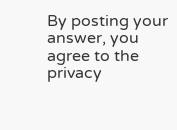By posting your answer, you agree to the privacy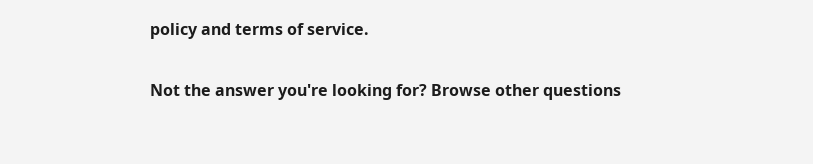policy and terms of service.

Not the answer you're looking for? Browse other questions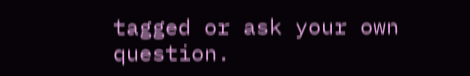tagged or ask your own question.